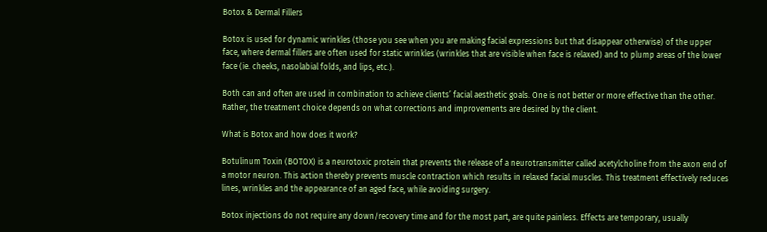Botox & Dermal Fillers

Botox is used for dynamic wrinkles (those you see when you are making facial expressions but that disappear otherwise) of the upper face, where dermal fillers are often used for static wrinkles (wrinkles that are visible when face is relaxed) and to plump areas of the lower face (ie. cheeks, nasolabial folds, and lips, etc.).

Both can and often are used in combination to achieve clients’ facial aesthetic goals. One is not better or more effective than the other. Rather, the treatment choice depends on what corrections and improvements are desired by the client.

What is Botox and how does it work?

Botulinum Toxin (BOTOX) is a neurotoxic protein that prevents the release of a neurotransmitter called acetylcholine from the axon end of a motor neuron. This action thereby prevents muscle contraction which results in relaxed facial muscles. This treatment effectively reduces lines, wrinkles and the appearance of an aged face, while avoiding surgery.

Botox injections do not require any down/recovery time and for the most part, are quite painless. Effects are temporary, usually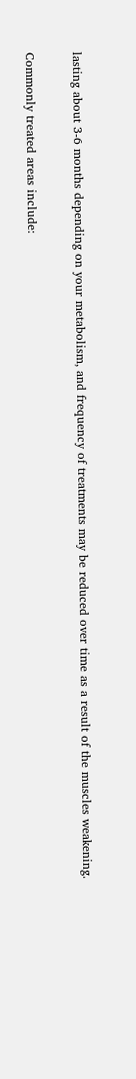lasting about 3-6 months depending on your metabolism, and frequency of treatments may be reduced over time as a result of the muscles weakening.

Commonly treated areas include: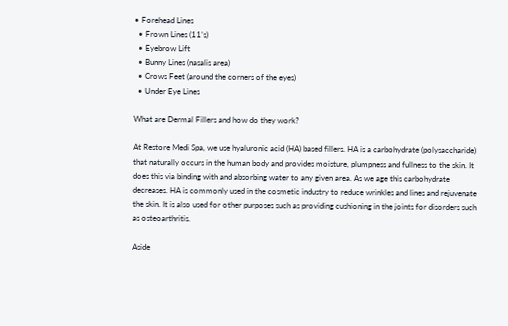• Forehead Lines
  • Frown Lines (11’s)
  • Eyebrow Lift
  • Bunny Lines (nasalis area)
  • Crows Feet (around the corners of the eyes)
  • Under Eye Lines

What are Dermal Fillers and how do they work?

At Restore Medi Spa, we use hyaluronic acid (HA) based fillers. HA is a carbohydrate (polysaccharide) that naturally occurs in the human body and provides moisture, plumpness and fullness to the skin. It does this via binding with and absorbing water to any given area. As we age this carbohydrate decreases. HA is commonly used in the cosmetic industry to reduce wrinkles and lines and rejuvenate the skin. It is also used for other purposes such as providing cushioning in the joints for disorders such as osteoarthritis.

Aside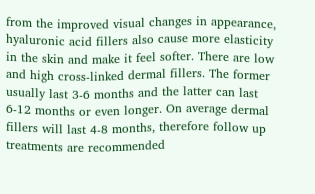from the improved visual changes in appearance, hyaluronic acid fillers also cause more elasticity in the skin and make it feel softer. There are low and high cross-linked dermal fillers. The former usually last 3-6 months and the latter can last 6-12 months or even longer. On average dermal fillers will last 4-8 months, therefore follow up treatments are recommended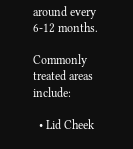around every 6-12 months.

Commonly treated areas include:

  • Lid Cheek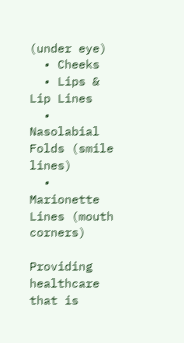(under eye)
  • Cheeks
  • Lips & Lip Lines
  • Nasolabial Folds (smile lines)
  • Marionette Lines (mouth corners)

Providing healthcare that is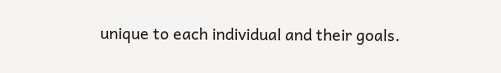unique to each individual and their goals.